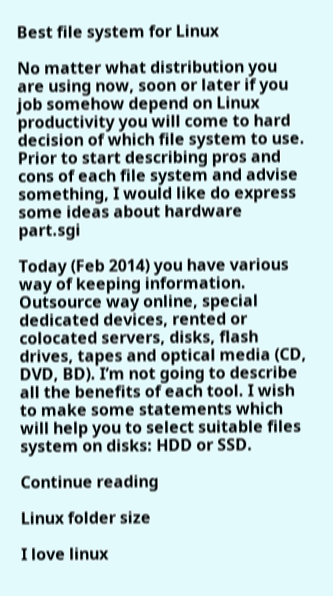Best file system for Linux

No matter what distribution you are using now, soon or later if you job somehow depend on Linux productivity you will come to hard decision of which file system to use. Prior to start describing pros and cons of each file system and advise something, I would like do express some ideas about hardware part.sgi

Today (Feb 2014) you have various way of keeping information. Outsource way online, special dedicated devices, rented or colocated servers, disks, flash drives, tapes and optical media (CD, DVD, BD). I’m not going to describe all the benefits of each tool. I wish to make some statements which will help you to select suitable files system on disks: HDD or SSD.

Continue reading

Linux folder size

I love linux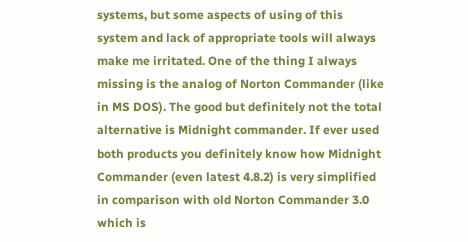systems, but some aspects of using of this system and lack of appropriate tools will always make me irritated. One of the thing I always missing is the analog of Norton Commander (like in MS DOS). The good but definitely not the total alternative is Midnight commander. If ever used both products you definitely know how Midnight Commander (even latest 4.8.2) is very simplified in comparison with old Norton Commander 3.0 which is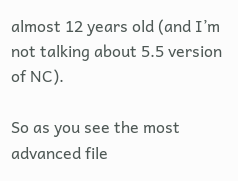almost 12 years old (and I’m not talking about 5.5 version of NC).

So as you see the most advanced file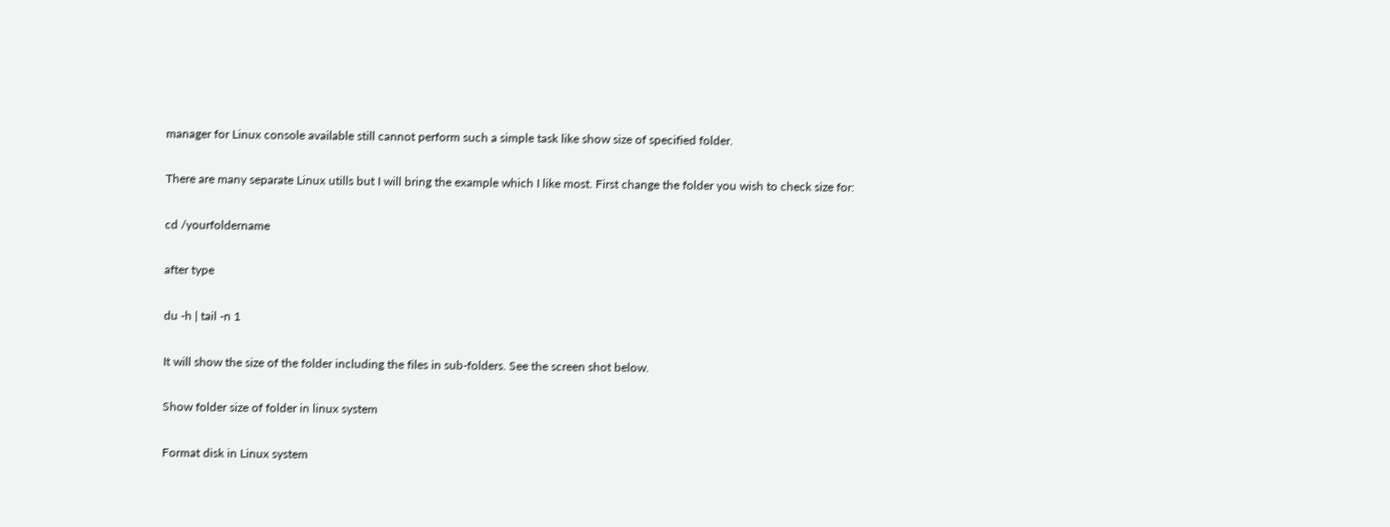manager for Linux console available still cannot perform such a simple task like show size of specified folder.

There are many separate Linux utills but I will bring the example which I like most. First change the folder you wish to check size for:

cd /yourfoldername

after type

du -h | tail -n 1

It will show the size of the folder including the files in sub-folders. See the screen shot below.

Show folder size of folder in linux system

Format disk in Linux system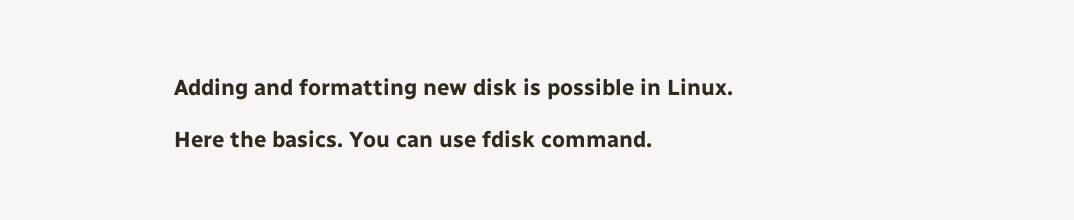Adding and formatting new disk is possible in Linux.

Here the basics. You can use fdisk command.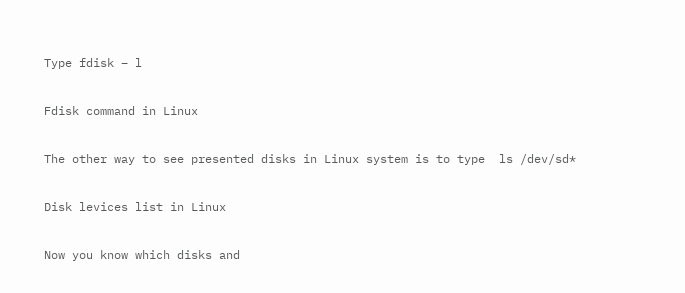Type fdisk – l

Fdisk command in Linux

The other way to see presented disks in Linux system is to type  ls /dev/sd*

Disk levices list in Linux

Now you know which disks and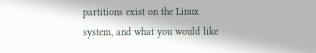partitions exist on the Linux system, and what you would like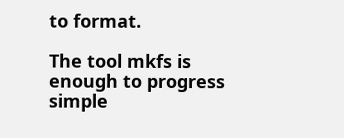to format.

The tool mkfs is enough to progress simple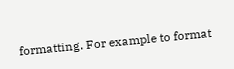formatting. For example to format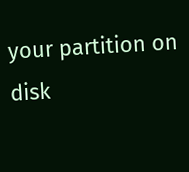your partition on disk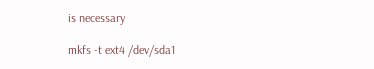is necessary

mkfs -t ext4 /dev/sda1